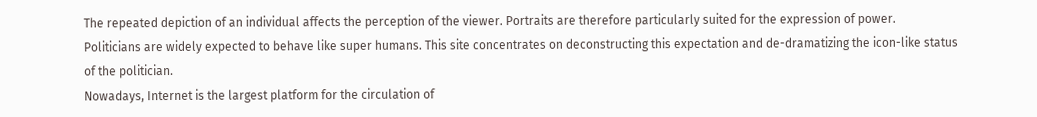The repeated depiction of an individual affects the perception of the viewer. Portraits are therefore particularly suited for the expression of power.
Politicians are widely expected to behave like super humans. This site concentrates on deconstructing this expectation and de-dramatizing the icon-like status of the politician.
Nowadays, Internet is the largest platform for the circulation of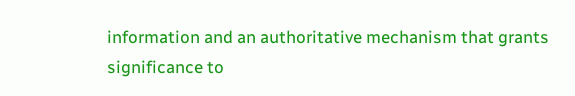information and an authoritative mechanism that grants significance to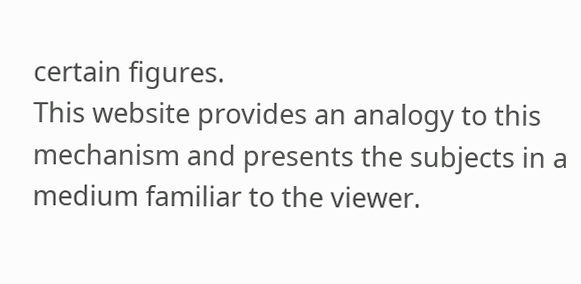certain figures.
This website provides an analogy to this mechanism and presents the subjects in a medium familiar to the viewer.